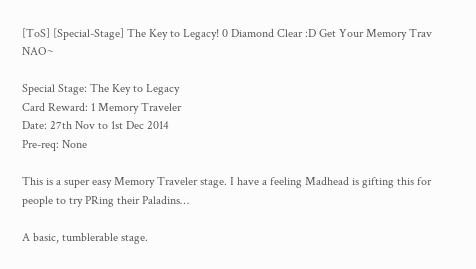[ToS] [Special-Stage] The Key to Legacy! 0 Diamond Clear :D Get Your Memory Trav NAO~

Special Stage: The Key to Legacy
Card Reward: 1 Memory Traveler
Date: 27th Nov to 1st Dec 2014
Pre-req: None

This is a super easy Memory Traveler stage. I have a feeling Madhead is gifting this for people to try PRing their Paladins…

A basic, tumblerable stage.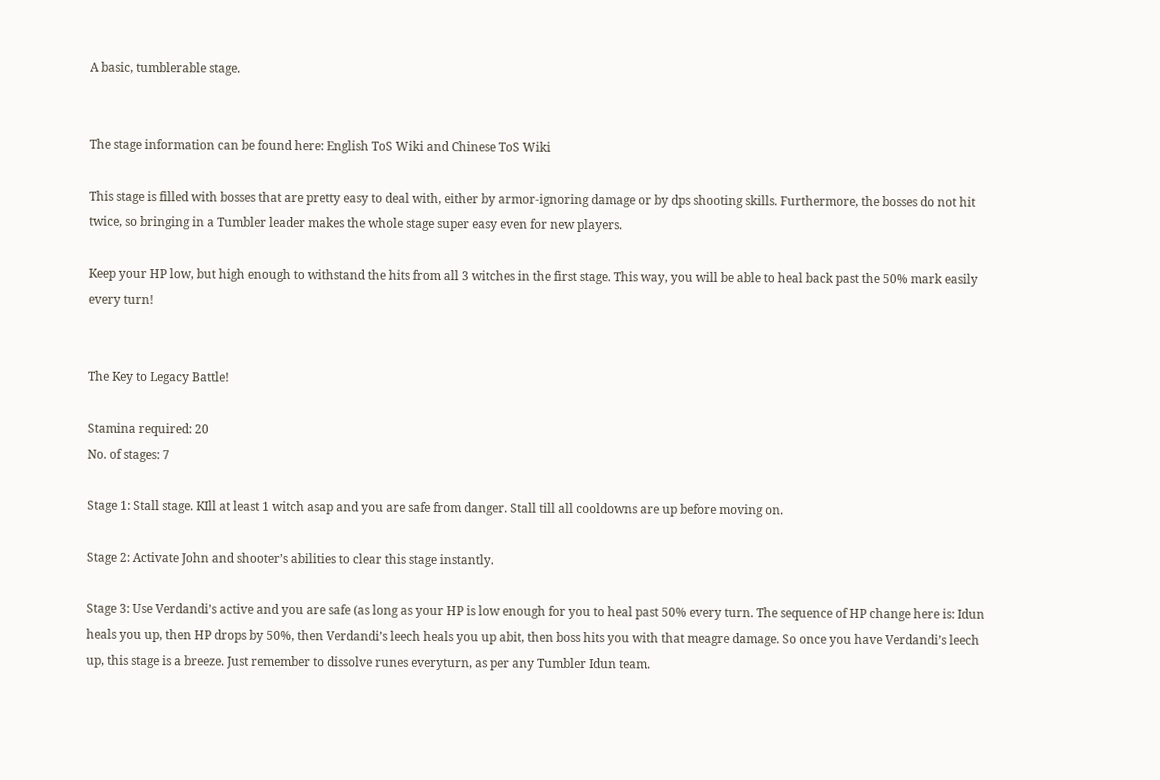A basic, tumblerable stage.


The stage information can be found here: English ToS Wiki and Chinese ToS Wiki

This stage is filled with bosses that are pretty easy to deal with, either by armor-ignoring damage or by dps shooting skills. Furthermore, the bosses do not hit twice, so bringing in a Tumbler leader makes the whole stage super easy even for new players.

Keep your HP low, but high enough to withstand the hits from all 3 witches in the first stage. This way, you will be able to heal back past the 50% mark easily every turn!


The Key to Legacy Battle!

Stamina required: 20
No. of stages: 7

Stage 1: Stall stage. KIll at least 1 witch asap and you are safe from danger. Stall till all cooldowns are up before moving on.

Stage 2: Activate John and shooter’s abilities to clear this stage instantly.

Stage 3: Use Verdandi’s active and you are safe (as long as your HP is low enough for you to heal past 50% every turn. The sequence of HP change here is: Idun heals you up, then HP drops by 50%, then Verdandi’s leech heals you up abit, then boss hits you with that meagre damage. So once you have Verdandi’s leech up, this stage is a breeze. Just remember to dissolve runes everyturn, as per any Tumbler Idun team.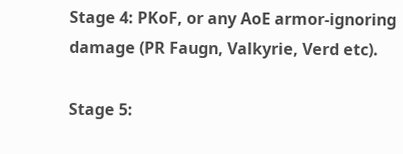Stage 4: PKoF, or any AoE armor-ignoring damage (PR Faugn, Valkyrie, Verd etc).

Stage 5: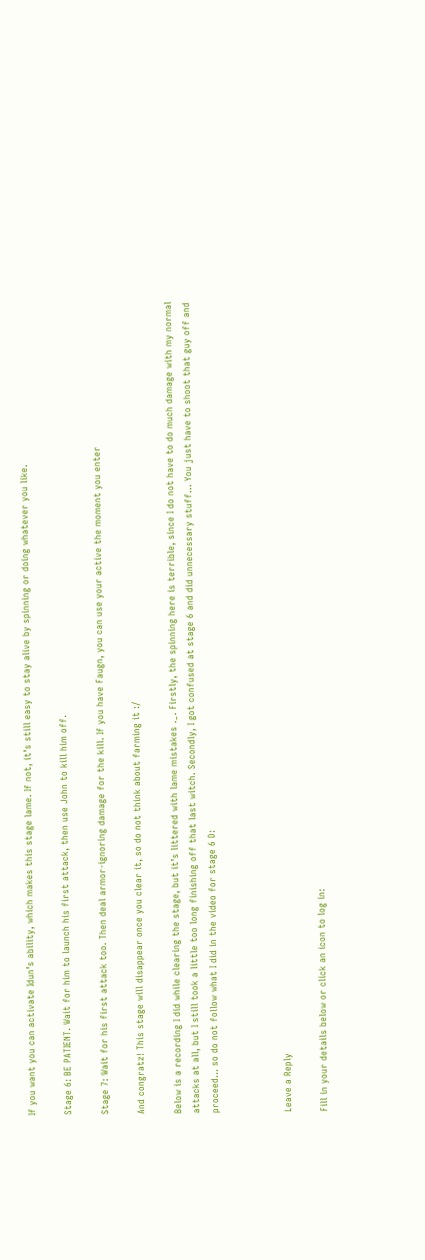If you want you can activate Idun’s ability, which makes this stage lame. If not, it’s still easy to stay alive by spinning or doing whatever you like.

Stage 6: BE PATIENT. Wait for him to launch his first attack, then use John to kill him off.

Stage 7: Wait for his first attack too. Then deal armor-ignoring damage for the kill. If you have Faugn, you can use your active the moment you enter

And congratz! This stage will disappear once you clear it, so do not think about farming it :/

Below is a recording I did while clearing the stage, but it’s littered with lame mistakes ._. Firstly, the spinning here is terrible, since I do not have to do much damage with my normal attacks at all, but I still took a little too long finishing off that last witch. Secondly, I got confused at stage 6 and did unnecessary stuff… You just have to shoot that guy off and proceed… so do not follow what I did in the video for stage 6 D:



Leave a Reply

Fill in your details below or click an icon to log in: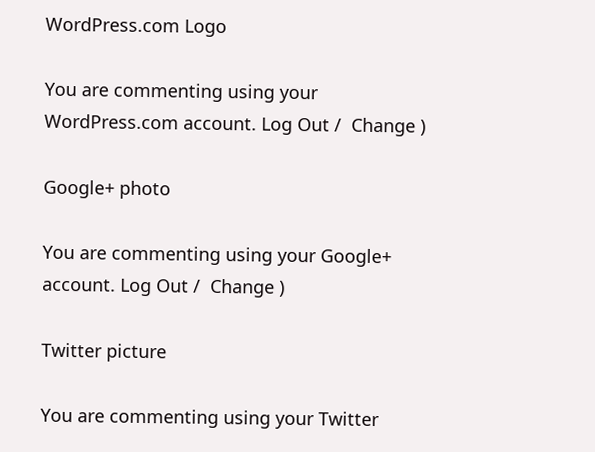WordPress.com Logo

You are commenting using your WordPress.com account. Log Out /  Change )

Google+ photo

You are commenting using your Google+ account. Log Out /  Change )

Twitter picture

You are commenting using your Twitter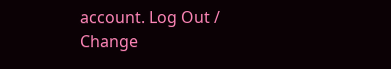account. Log Out /  Change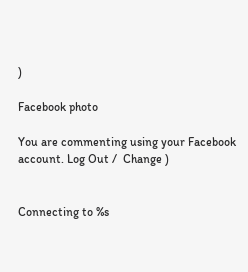)

Facebook photo

You are commenting using your Facebook account. Log Out /  Change )


Connecting to %s